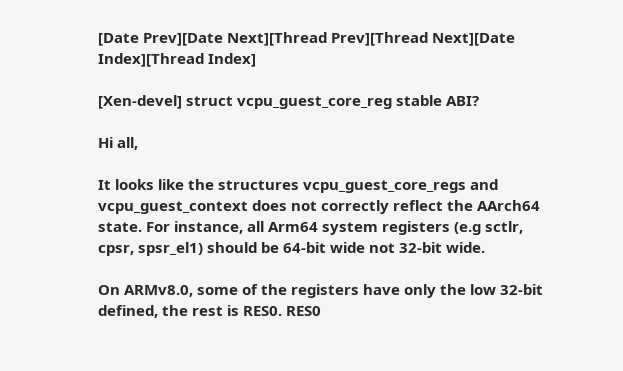[Date Prev][Date Next][Thread Prev][Thread Next][Date Index][Thread Index]

[Xen-devel] struct vcpu_guest_core_reg stable ABI?

Hi all,

It looks like the structures vcpu_guest_core_regs and vcpu_guest_context does not correctly reflect the AArch64 state. For instance, all Arm64 system registers (e.g sctlr, cpsr, spsr_el1) should be 64-bit wide not 32-bit wide.

On ARMv8.0, some of the registers have only the low 32-bit defined, the rest is RES0. RES0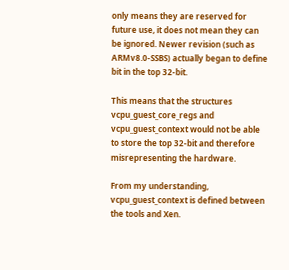only means they are reserved for future use, it does not mean they can be ignored. Newer revision (such as ARMv8.0-SSBS) actually began to define bit in the top 32-bit.

This means that the structures vcpu_guest_core_regs and vcpu_guest_context would not be able to store the top 32-bit and therefore misrepresenting the hardware.

From my understanding, vcpu_guest_context is defined between the tools and Xen.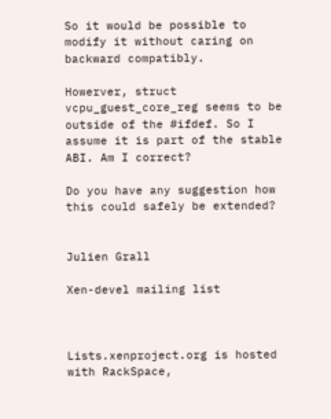So it would be possible to modify it without caring on backward compatibly.

Howerver, struct vcpu_guest_core_reg seems to be outside of the #ifdef. So I assume it is part of the stable ABI. Am I correct?

Do you have any suggestion how this could safely be extended?


Julien Grall

Xen-devel mailing list



Lists.xenproject.org is hosted with RackSpace,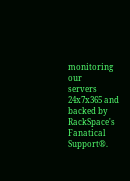monitoring our
servers 24x7x365 and backed by RackSpace's Fanatical Support®.